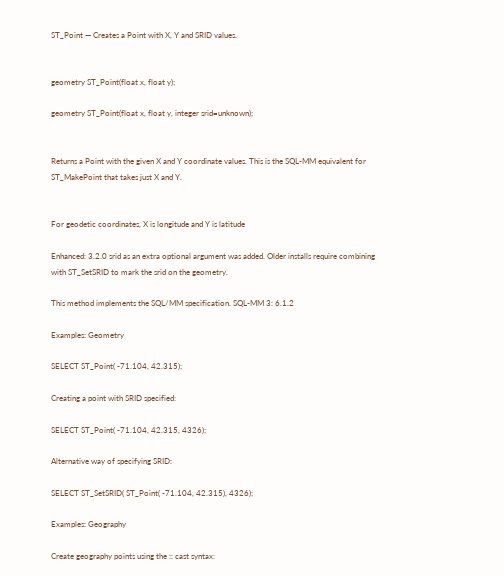ST_Point — Creates a Point with X, Y and SRID values.


geometry ST_Point(float x, float y);

geometry ST_Point(float x, float y, integer srid=unknown);


Returns a Point with the given X and Y coordinate values. This is the SQL-MM equivalent for ST_MakePoint that takes just X and Y.


For geodetic coordinates, X is longitude and Y is latitude

Enhanced: 3.2.0 srid as an extra optional argument was added. Older installs require combining with ST_SetSRID to mark the srid on the geometry.

This method implements the SQL/MM specification. SQL-MM 3: 6.1.2

Examples: Geometry

SELECT ST_Point( -71.104, 42.315);

Creating a point with SRID specified:

SELECT ST_Point( -71.104, 42.315, 4326);

Alternative way of specifying SRID:

SELECT ST_SetSRID( ST_Point( -71.104, 42.315), 4326);

Examples: Geography

Create geography points using the :: cast syntax: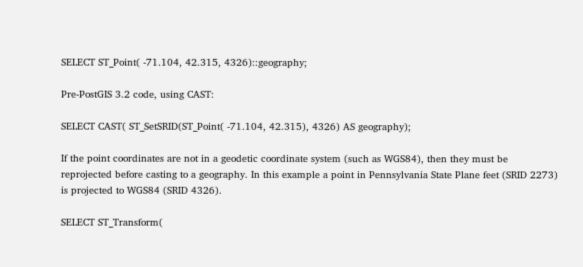SELECT ST_Point( -71.104, 42.315, 4326)::geography;

Pre-PostGIS 3.2 code, using CAST:

SELECT CAST( ST_SetSRID(ST_Point( -71.104, 42.315), 4326) AS geography);

If the point coordinates are not in a geodetic coordinate system (such as WGS84), then they must be reprojected before casting to a geography. In this example a point in Pennsylvania State Plane feet (SRID 2273) is projected to WGS84 (SRID 4326).

SELECT ST_Transform(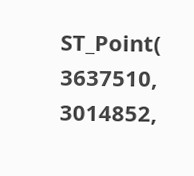ST_Point( 3637510, 3014852,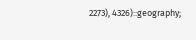2273), 4326)::geography;